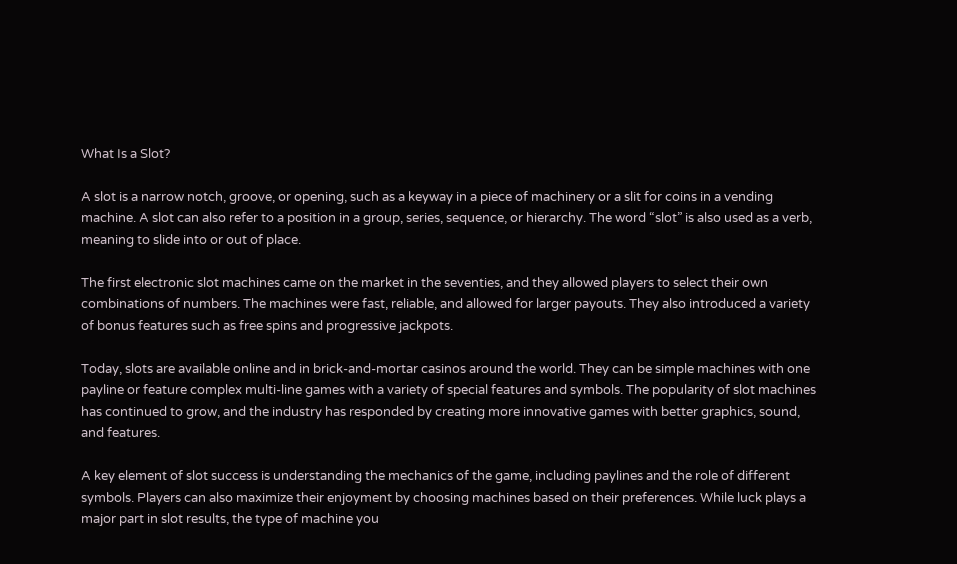What Is a Slot?

A slot is a narrow notch, groove, or opening, such as a keyway in a piece of machinery or a slit for coins in a vending machine. A slot can also refer to a position in a group, series, sequence, or hierarchy. The word “slot” is also used as a verb, meaning to slide into or out of place.

The first electronic slot machines came on the market in the seventies, and they allowed players to select their own combinations of numbers. The machines were fast, reliable, and allowed for larger payouts. They also introduced a variety of bonus features such as free spins and progressive jackpots.

Today, slots are available online and in brick-and-mortar casinos around the world. They can be simple machines with one payline or feature complex multi-line games with a variety of special features and symbols. The popularity of slot machines has continued to grow, and the industry has responded by creating more innovative games with better graphics, sound, and features.

A key element of slot success is understanding the mechanics of the game, including paylines and the role of different symbols. Players can also maximize their enjoyment by choosing machines based on their preferences. While luck plays a major part in slot results, the type of machine you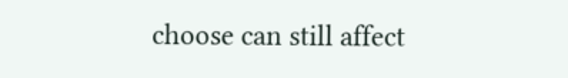choose can still affect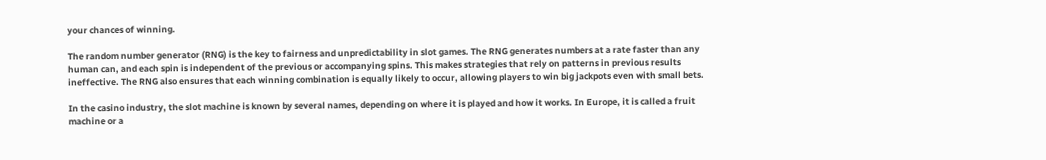your chances of winning.

The random number generator (RNG) is the key to fairness and unpredictability in slot games. The RNG generates numbers at a rate faster than any human can, and each spin is independent of the previous or accompanying spins. This makes strategies that rely on patterns in previous results ineffective. The RNG also ensures that each winning combination is equally likely to occur, allowing players to win big jackpots even with small bets.

In the casino industry, the slot machine is known by several names, depending on where it is played and how it works. In Europe, it is called a fruit machine or a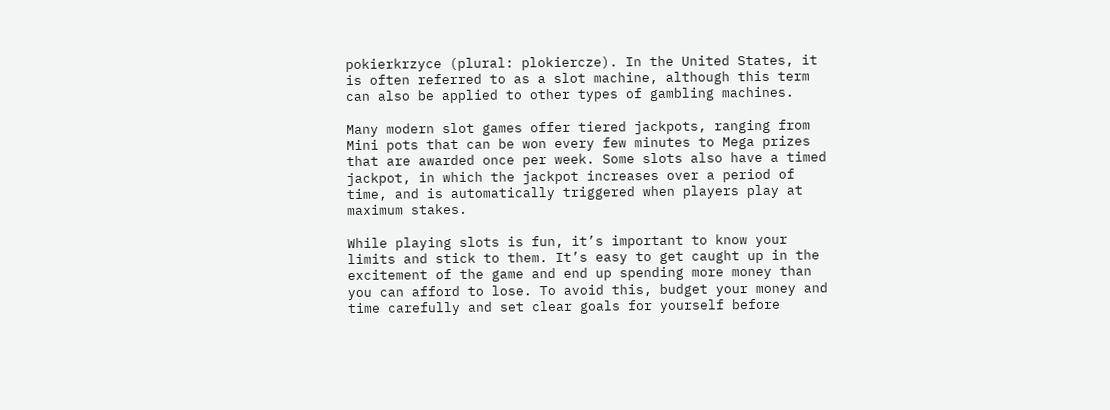pokierkrzyce (plural: plokiercze). In the United States, it is often referred to as a slot machine, although this term can also be applied to other types of gambling machines.

Many modern slot games offer tiered jackpots, ranging from Mini pots that can be won every few minutes to Mega prizes that are awarded once per week. Some slots also have a timed jackpot, in which the jackpot increases over a period of time, and is automatically triggered when players play at maximum stakes.

While playing slots is fun, it’s important to know your limits and stick to them. It’s easy to get caught up in the excitement of the game and end up spending more money than you can afford to lose. To avoid this, budget your money and time carefully and set clear goals for yourself before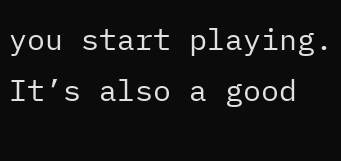you start playing. It’s also a good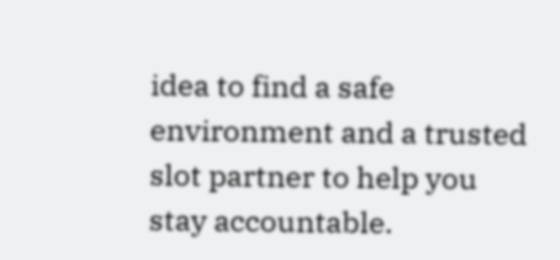idea to find a safe environment and a trusted slot partner to help you stay accountable.